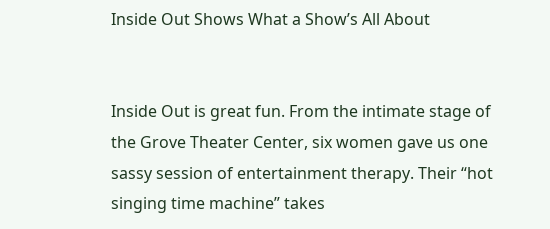Inside Out Shows What a Show’s All About


Inside Out is great fun. From the intimate stage of the Grove Theater Center, six women gave us one sassy session of entertainment therapy. Their “hot singing time machine” takes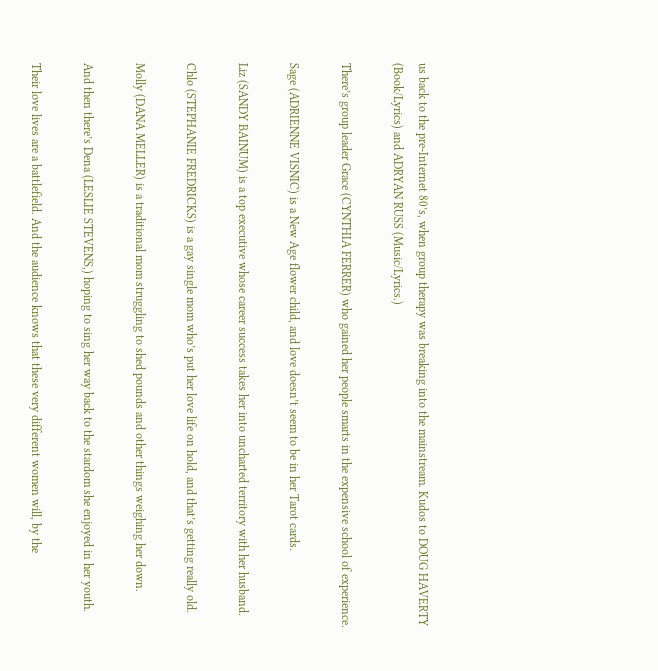us back to the pre-Internet 80’s, when group therapy was breaking into the mainstream. Kudos to DOUG HAVERTY (Book/Lyrics) and ADRYAN RUSS (Music/Lyrics.)

There’s group leader Grace (CYNTHIA FERRER) who gained her people smarts in the expensive school of experience.

Sage (ADRIENNE VISNIC) is a New Age flower child, and love doesn’t seem to be in her Tarot cards.

Liz (SANDY BAINUM) is a top executive whose career success takes her into uncharted territory with her husband.

Chlo (STEPHANIE FREDRICKS) is a gay single mom who’s put her love life on hold, and that’s getting really old.

Molly (DANA MELLER) is a traditional mom struggling to shed pounds and other things weighing her down.

And then there’s Dena (LESLIE STEVENS,) hoping to sing her way back to the stardom she enjoyed in her youth.

Their love lives are a battlefield. And the audience knows that these very different women will, by the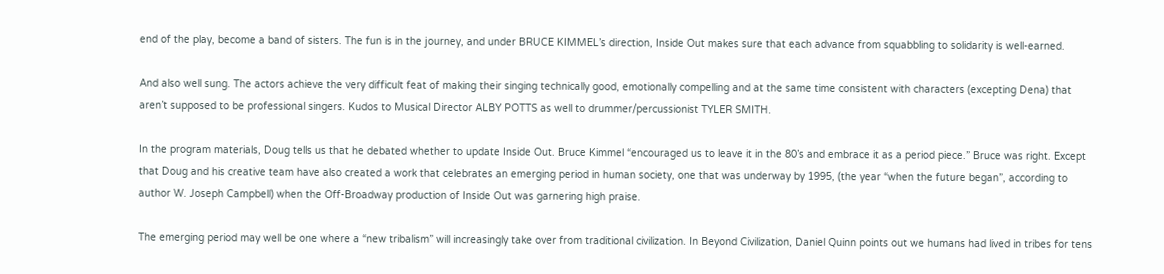end of the play, become a band of sisters. The fun is in the journey, and under BRUCE KIMMEL’s direction, Inside Out makes sure that each advance from squabbling to solidarity is well-earned.

And also well sung. The actors achieve the very difficult feat of making their singing technically good, emotionally compelling and at the same time consistent with characters (excepting Dena) that aren’t supposed to be professional singers. Kudos to Musical Director ALBY POTTS as well to drummer/percussionist TYLER SMITH.

In the program materials, Doug tells us that he debated whether to update Inside Out. Bruce Kimmel “encouraged us to leave it in the 80’s and embrace it as a period piece.” Bruce was right. Except that Doug and his creative team have also created a work that celebrates an emerging period in human society, one that was underway by 1995, (the year “when the future began”, according to author W. Joseph Campbell) when the Off-Broadway production of Inside Out was garnering high praise.

The emerging period may well be one where a “new tribalism” will increasingly take over from traditional civilization. In Beyond Civilization, Daniel Quinn points out we humans had lived in tribes for tens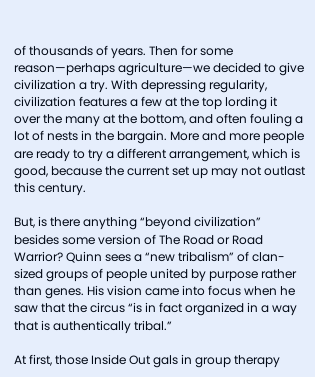of thousands of years. Then for some reason—perhaps agriculture—we decided to give civilization a try. With depressing regularity, civilization features a few at the top lording it over the many at the bottom, and often fouling a lot of nests in the bargain. More and more people are ready to try a different arrangement, which is good, because the current set up may not outlast this century.

But, is there anything “beyond civilization” besides some version of The Road or Road Warrior? Quinn sees a “new tribalism” of clan-sized groups of people united by purpose rather than genes. His vision came into focus when he saw that the circus “is in fact organized in a way that is authentically tribal.”

At first, those Inside Out gals in group therapy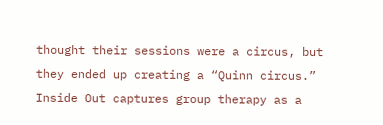thought their sessions were a circus, but they ended up creating a “Quinn circus.” Inside Out captures group therapy as a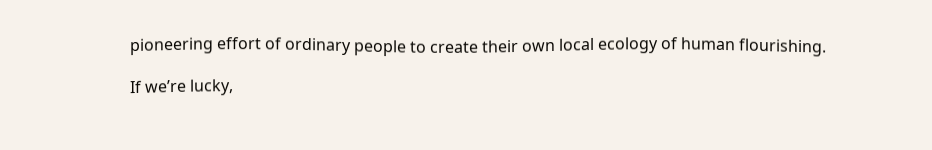pioneering effort of ordinary people to create their own local ecology of human flourishing.

If we’re lucky,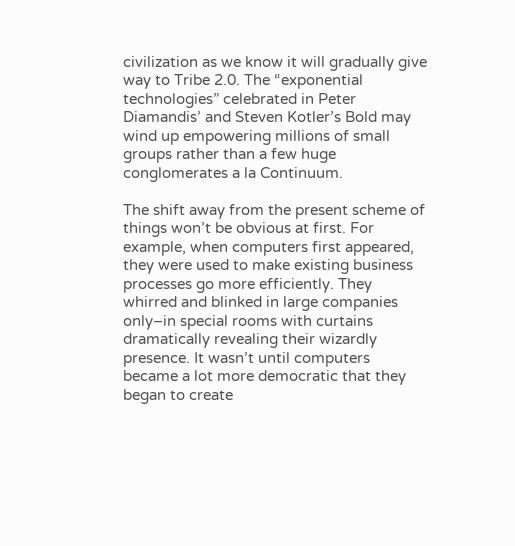civilization as we know it will gradually give way to Tribe 2.0. The “exponential technologies” celebrated in Peter Diamandis’ and Steven Kotler’s Bold may wind up empowering millions of small groups rather than a few huge conglomerates a la Continuum.

The shift away from the present scheme of things won’t be obvious at first. For example, when computers first appeared, they were used to make existing business processes go more efficiently. They whirred and blinked in large companies only–in special rooms with curtains dramatically revealing their wizardly presence. It wasn’t until computers became a lot more democratic that they began to create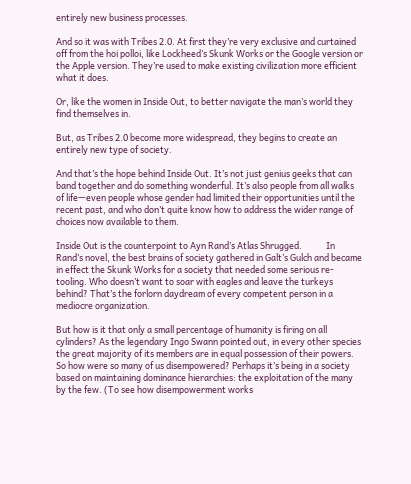entirely new business processes.

And so it was with Tribes 2.0. At first they’re very exclusive and curtained off from the hoi polloi, like Lockheed’s Skunk Works or the Google version or the Apple version. They’re used to make existing civilization more efficient what it does.

Or, like the women in Inside Out, to better navigate the man’s world they find themselves in.

But, as Tribes 2.0 become more widespread, they begins to create an entirely new type of society.

And that’s the hope behind Inside Out. It’s not just genius geeks that can band together and do something wonderful. It’s also people from all walks of life—even people whose gender had limited their opportunities until the recent past, and who don’t quite know how to address the wider range of choices now available to them.

Inside Out is the counterpoint to Ayn Rand’s Atlas Shrugged.            In Rand’s novel, the best brains of society gathered in Galt’s Gulch and became in effect the Skunk Works for a society that needed some serious re-tooling. Who doesn’t want to soar with eagles and leave the turkeys behind? That’s the forlorn daydream of every competent person in a mediocre organization.

But how is it that only a small percentage of humanity is firing on all cylinders? As the legendary Ingo Swann pointed out, in every other species the great majority of its members are in equal possession of their powers. So how were so many of us disempowered? Perhaps it’s being in a society based on maintaining dominance hierarchies: the exploitation of the many by the few. (To see how disempowerment works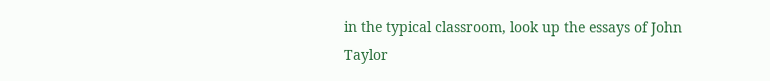in the typical classroom, look up the essays of John Taylor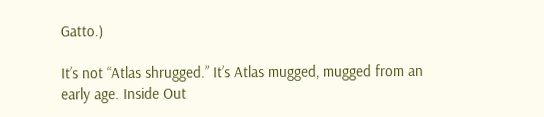Gatto.)

It’s not “Atlas shrugged.” It’s Atlas mugged, mugged from an early age. Inside Out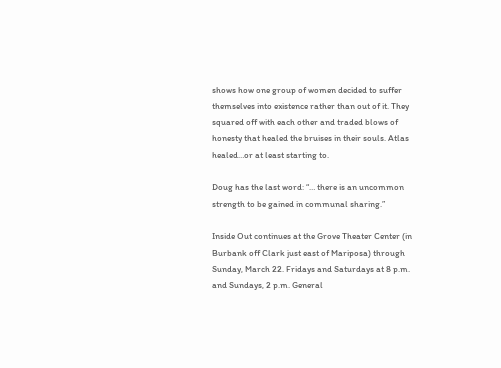shows how one group of women decided to suffer themselves into existence rather than out of it. They squared off with each other and traded blows of honesty that healed the bruises in their souls. Atlas healed…or at least starting to.

Doug has the last word: “… there is an uncommon strength to be gained in communal sharing.”

Inside Out continues at the Grove Theater Center (in Burbank off Clark just east of Mariposa) through Sunday, March 22. Fridays and Saturdays at 8 p.m. and Sundays, 2 p.m. General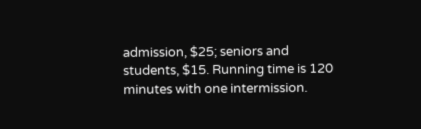admission, $25; seniors and students, $15. Running time is 120 minutes with one intermission.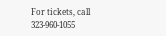For tickets, call 323-960-1055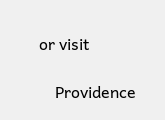or visit

    Providence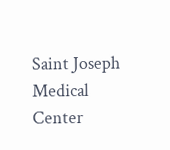Saint Joseph Medical Center